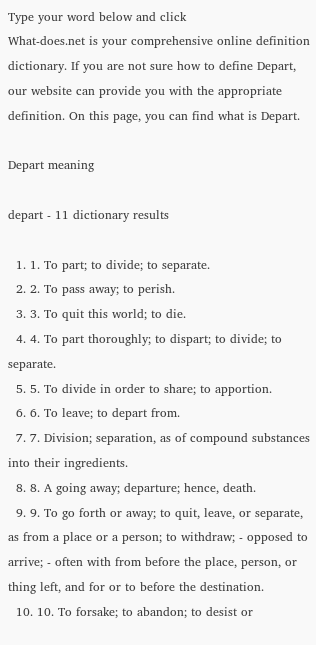Type your word below and click
What-does.net is your comprehensive online definition dictionary. If you are not sure how to define Depart, our website can provide you with the appropriate definition. On this page, you can find what is Depart.

Depart meaning

depart - 11 dictionary results

  1. 1. To part; to divide; to separate.
  2. 2. To pass away; to perish.
  3. 3. To quit this world; to die.
  4. 4. To part thoroughly; to dispart; to divide; to separate.
  5. 5. To divide in order to share; to apportion.
  6. 6. To leave; to depart from.
  7. 7. Division; separation, as of compound substances into their ingredients.
  8. 8. A going away; departure; hence, death.
  9. 9. To go forth or away; to quit, leave, or separate, as from a place or a person; to withdraw; - opposed to arrive; - often with from before the place, person, or thing left, and for or to before the destination.
  10. 10. To forsake; to abandon; to desist or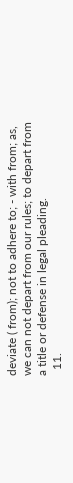deviate ( from); not to adhere to; - with from; as, we can not depart from our rules; to depart from a title or defense in legal pleading.
  11.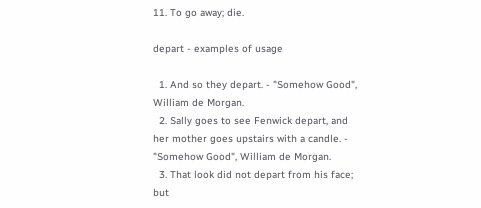11. To go away; die.

depart - examples of usage

  1. And so they depart. - "Somehow Good", William de Morgan.
  2. Sally goes to see Fenwick depart, and her mother goes upstairs with a candle. - "Somehow Good", William de Morgan.
  3. That look did not depart from his face; but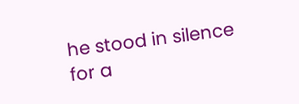he stood in silence for a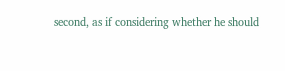second, as if considering whether he should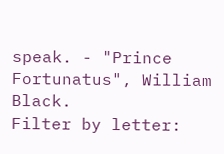speak. - "Prince Fortunatus", William Black.
Filter by letter: